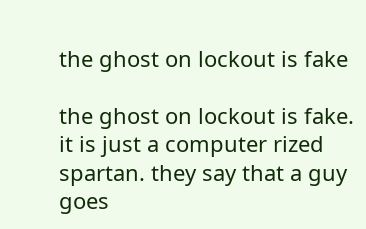the ghost on lockout is fake

the ghost on lockout is fake. it is just a computer rized spartan. they say that a guy goes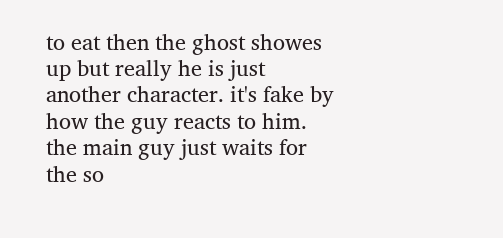to eat then the ghost showes up but really he is just another character. it's fake by how the guy reacts to him. the main guy just waits for the so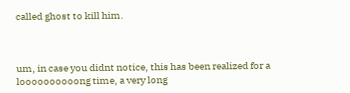called ghost to kill him.



um, in case you didnt notice, this has been realized for a loooooooooong time, a very long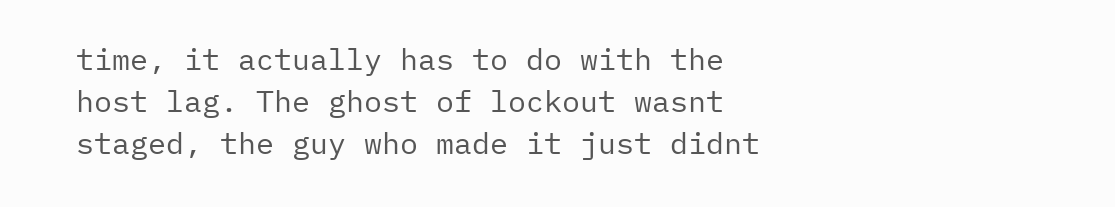time, it actually has to do with the host lag. The ghost of lockout wasnt staged, the guy who made it just didnt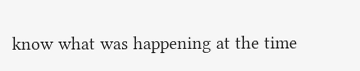know what was happening at the time